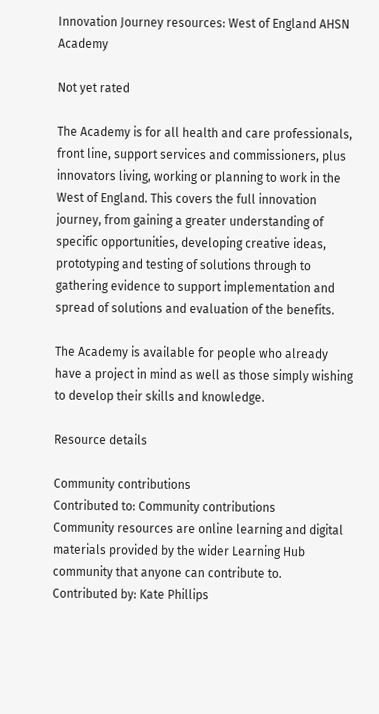Innovation Journey resources: West of England AHSN Academy

Not yet rated

The Academy is for all health and care professionals, front line, support services and commissioners, plus innovators living, working or planning to work in the West of England. This covers the full innovation journey, from gaining a greater understanding of specific opportunities, developing creative ideas, prototyping and testing of solutions through to gathering evidence to support implementation and spread of solutions and evaluation of the benefits.

The Academy is available for people who already have a project in mind as well as those simply wishing to develop their skills and knowledge.

Resource details

Community contributions
Contributed to: Community contributions
Community resources are online learning and digital materials provided by the wider Learning Hub community that anyone can contribute to.
Contributed by: Kate Phillips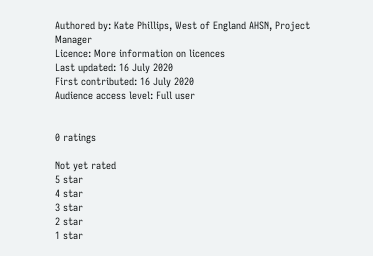Authored by: Kate Phillips, West of England AHSN, Project Manager
Licence: More information on licences
Last updated: 16 July 2020
First contributed: 16 July 2020
Audience access level: Full user


0 ratings

Not yet rated
5 star
4 star
3 star
2 star
1 star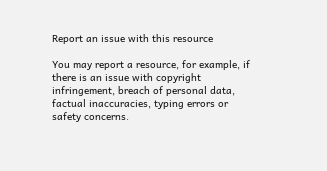Report an issue with this resource

You may report a resource, for example, if there is an issue with copyright infringement, breach of personal data, factual inaccuracies, typing errors or safety concerns.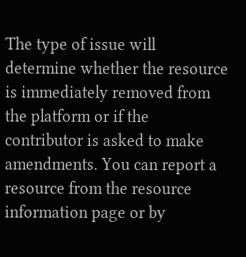The type of issue will determine whether the resource is immediately removed from the platform or if the contributor is asked to make amendments. You can report a resource from the resource information page or by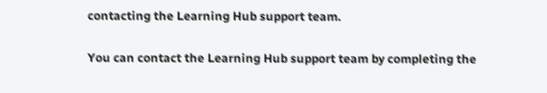contacting the Learning Hub support team.

You can contact the Learning Hub support team by completing the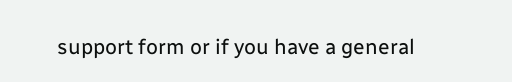support form or if you have a general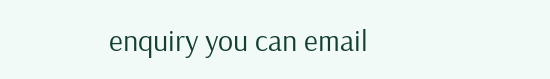enquiry you can email